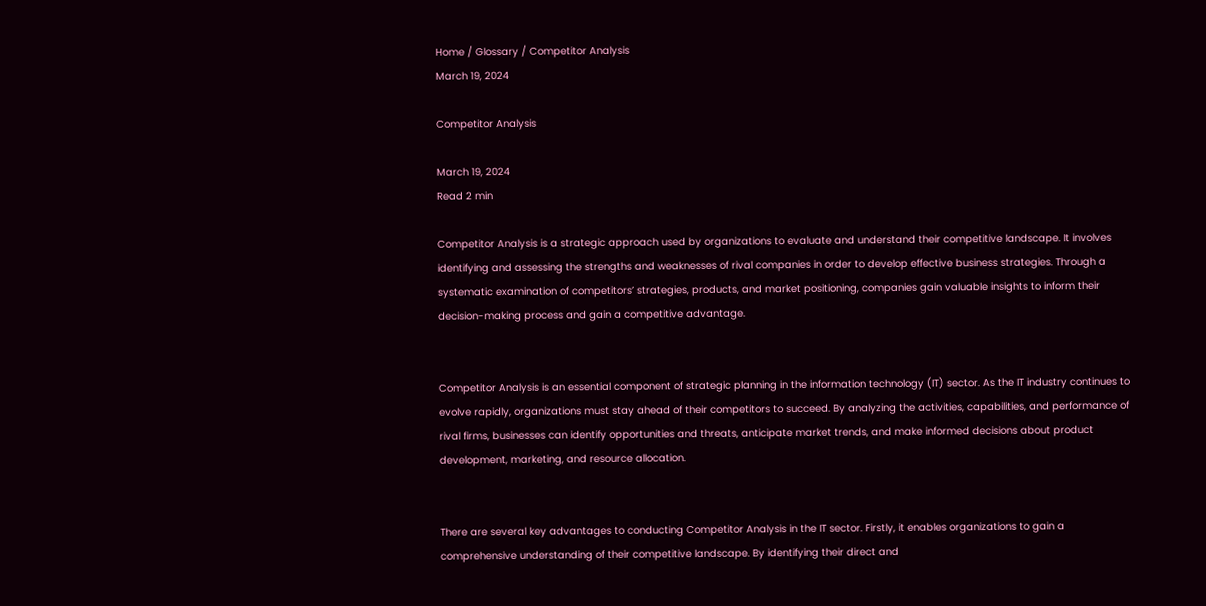Home / Glossary / Competitor Analysis
March 19, 2024

Competitor Analysis

March 19, 2024
Read 2 min

Competitor Analysis is a strategic approach used by organizations to evaluate and understand their competitive landscape. It involves identifying and assessing the strengths and weaknesses of rival companies in order to develop effective business strategies. Through a systematic examination of competitors’ strategies, products, and market positioning, companies gain valuable insights to inform their decision-making process and gain a competitive advantage.


Competitor Analysis is an essential component of strategic planning in the information technology (IT) sector. As the IT industry continues to evolve rapidly, organizations must stay ahead of their competitors to succeed. By analyzing the activities, capabilities, and performance of rival firms, businesses can identify opportunities and threats, anticipate market trends, and make informed decisions about product development, marketing, and resource allocation.


There are several key advantages to conducting Competitor Analysis in the IT sector. Firstly, it enables organizations to gain a comprehensive understanding of their competitive landscape. By identifying their direct and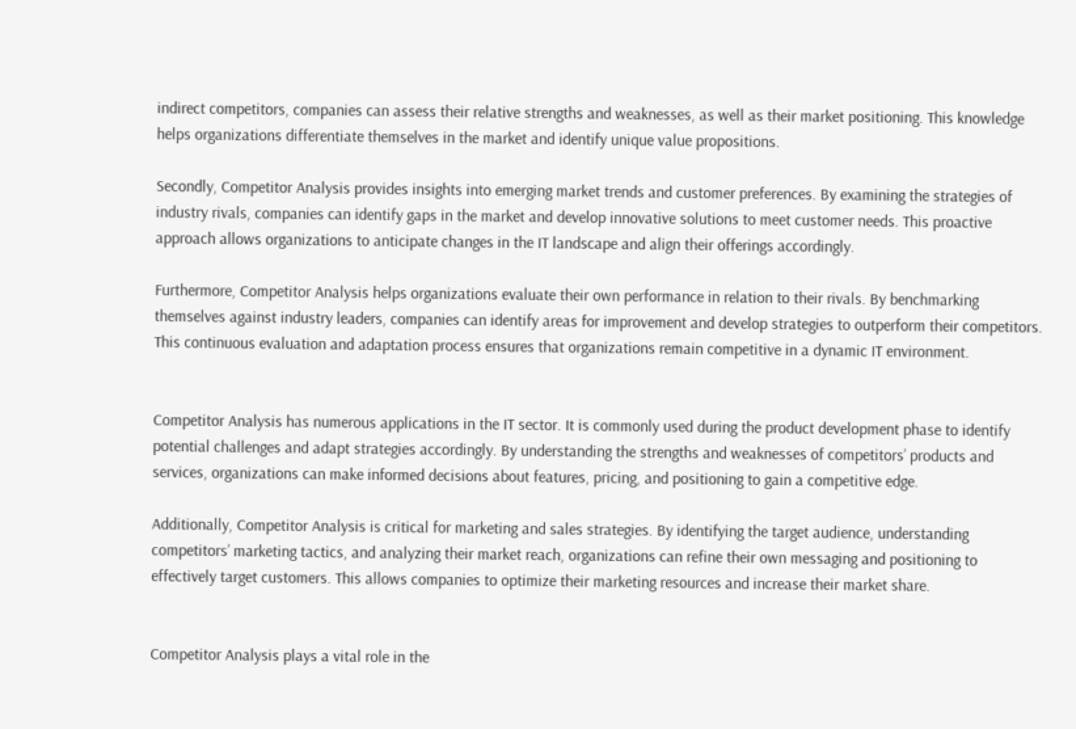indirect competitors, companies can assess their relative strengths and weaknesses, as well as their market positioning. This knowledge helps organizations differentiate themselves in the market and identify unique value propositions.

Secondly, Competitor Analysis provides insights into emerging market trends and customer preferences. By examining the strategies of industry rivals, companies can identify gaps in the market and develop innovative solutions to meet customer needs. This proactive approach allows organizations to anticipate changes in the IT landscape and align their offerings accordingly.

Furthermore, Competitor Analysis helps organizations evaluate their own performance in relation to their rivals. By benchmarking themselves against industry leaders, companies can identify areas for improvement and develop strategies to outperform their competitors. This continuous evaluation and adaptation process ensures that organizations remain competitive in a dynamic IT environment.


Competitor Analysis has numerous applications in the IT sector. It is commonly used during the product development phase to identify potential challenges and adapt strategies accordingly. By understanding the strengths and weaknesses of competitors’ products and services, organizations can make informed decisions about features, pricing, and positioning to gain a competitive edge.

Additionally, Competitor Analysis is critical for marketing and sales strategies. By identifying the target audience, understanding competitors’ marketing tactics, and analyzing their market reach, organizations can refine their own messaging and positioning to effectively target customers. This allows companies to optimize their marketing resources and increase their market share.


Competitor Analysis plays a vital role in the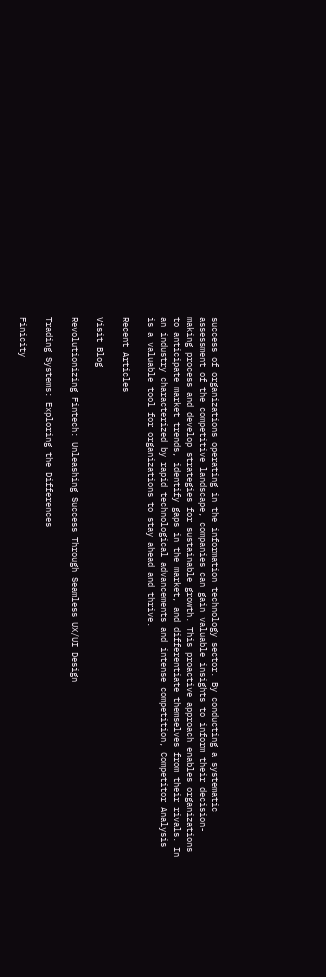success of organizations operating in the information technology sector. By conducting a systematic assessment of the competitive landscape, companies can gain valuable insights to inform their decision-making process and develop strategies for sustainable growth. This proactive approach enables organizations to anticipate market trends, identify gaps in the market, and differentiate themselves from their rivals. In an industry characterized by rapid technological advancements and intense competition, Competitor Analysis is a valuable tool for organizations to stay ahead and thrive.

Recent Articles

Visit Blog

Revolutionizing Fintech: Unleashing Success Through Seamless UX/UI Design

Trading Systems: Exploring the Differences

Finicity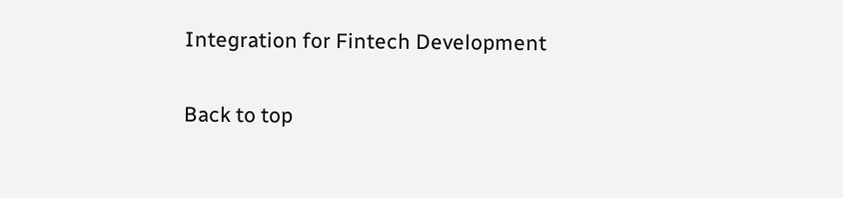Integration for Fintech Development

Back to top